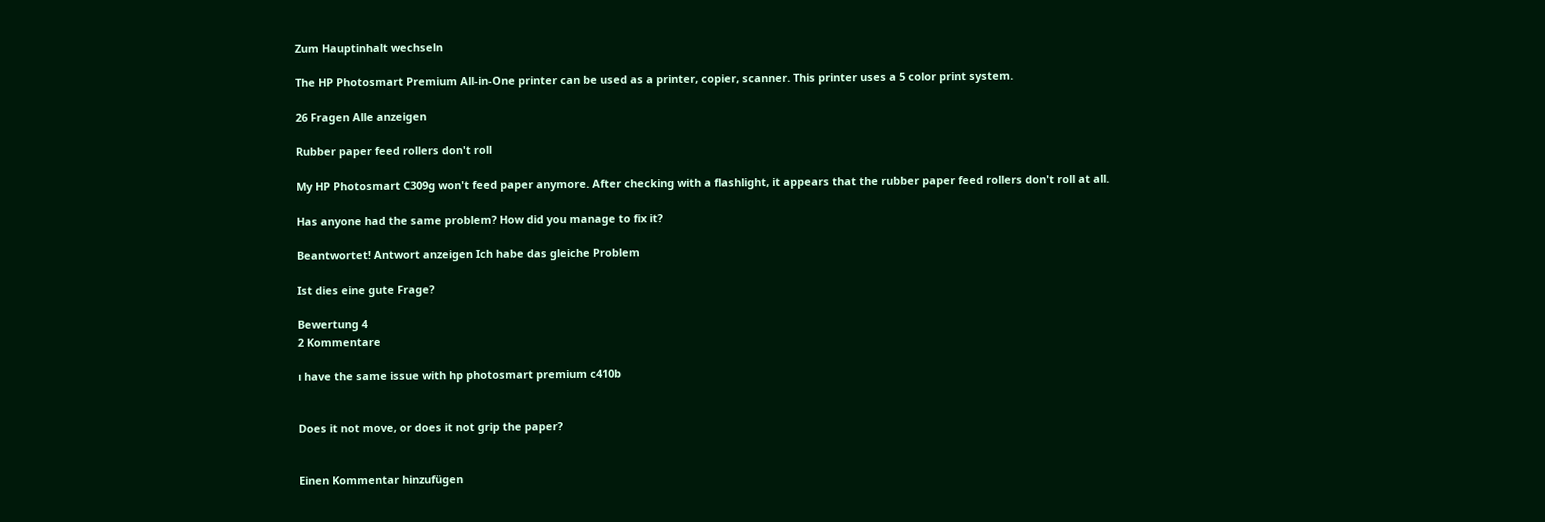Zum Hauptinhalt wechseln

The HP Photosmart Premium All-in-One printer can be used as a printer, copier, scanner. This printer uses a 5 color print system.

26 Fragen Alle anzeigen

Rubber paper feed rollers don't roll

My HP Photosmart C309g won't feed paper anymore. After checking with a flashlight, it appears that the rubber paper feed rollers don't roll at all.

Has anyone had the same problem? How did you manage to fix it?

Beantwortet! Antwort anzeigen Ich habe das gleiche Problem

Ist dies eine gute Frage?

Bewertung 4
2 Kommentare

ı have the same issue with hp photosmart premium c410b


Does it not move, or does it not grip the paper?


Einen Kommentar hinzufügen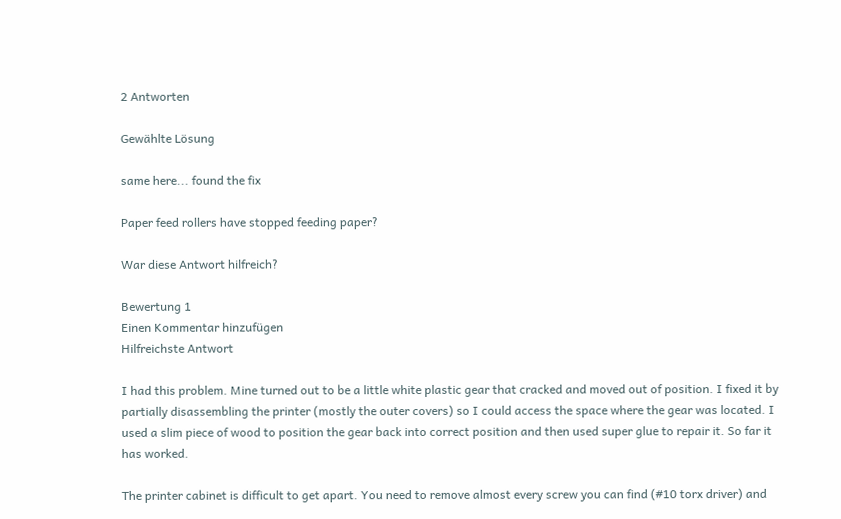2 Antworten

Gewählte Lösung

same here... found the fix

Paper feed rollers have stopped feeding paper?

War diese Antwort hilfreich?

Bewertung 1
Einen Kommentar hinzufügen
Hilfreichste Antwort

I had this problem. Mine turned out to be a little white plastic gear that cracked and moved out of position. I fixed it by partially disassembling the printer (mostly the outer covers) so I could access the space where the gear was located. I used a slim piece of wood to position the gear back into correct position and then used super glue to repair it. So far it has worked.

The printer cabinet is difficult to get apart. You need to remove almost every screw you can find (#10 torx driver) and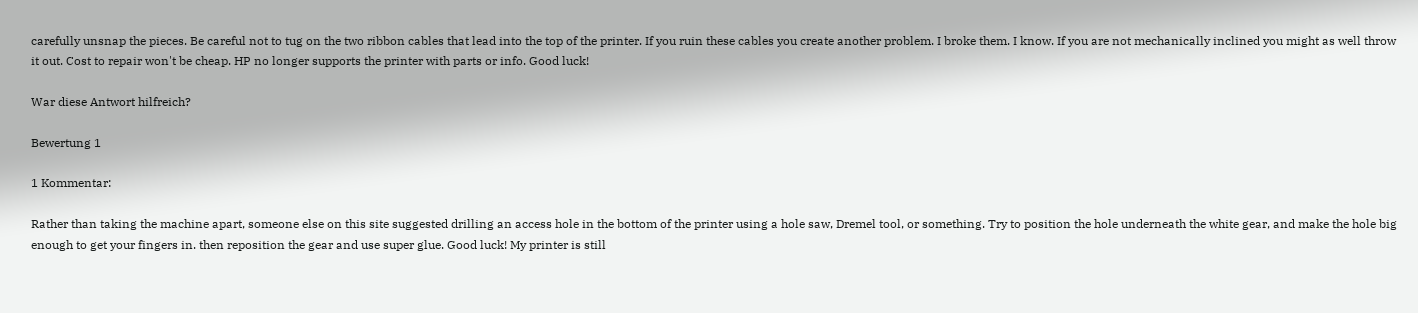carefully unsnap the pieces. Be careful not to tug on the two ribbon cables that lead into the top of the printer. If you ruin these cables you create another problem. I broke them. I know. If you are not mechanically inclined you might as well throw it out. Cost to repair won't be cheap. HP no longer supports the printer with parts or info. Good luck!

War diese Antwort hilfreich?

Bewertung 1

1 Kommentar:

Rather than taking the machine apart, someone else on this site suggested drilling an access hole in the bottom of the printer using a hole saw, Dremel tool, or something. Try to position the hole underneath the white gear, and make the hole big enough to get your fingers in. then reposition the gear and use super glue. Good luck! My printer is still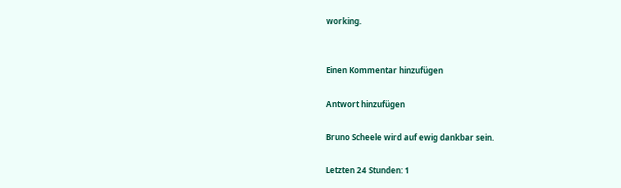working.


Einen Kommentar hinzufügen

Antwort hinzufügen

Bruno Scheele wird auf ewig dankbar sein.

Letzten 24 Stunden: 1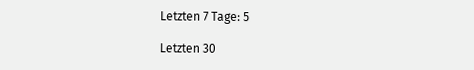Letzten 7 Tage: 5

Letzten 30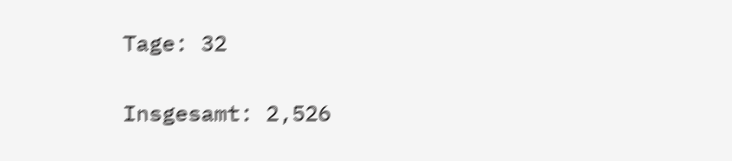Tage: 32

Insgesamt: 2,526